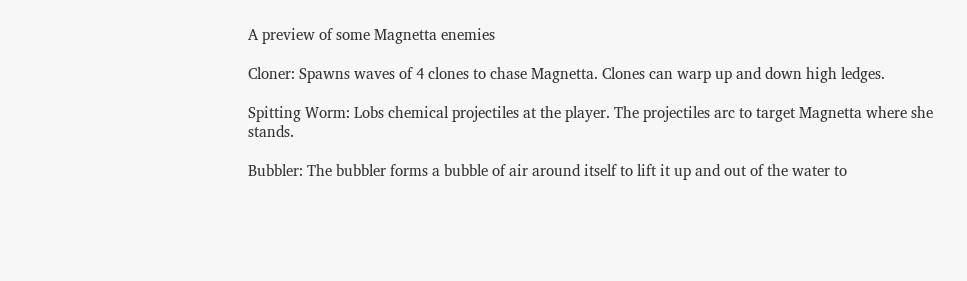A preview of some Magnetta enemies

Cloner: Spawns waves of 4 clones to chase Magnetta. Clones can warp up and down high ledges.

Spitting Worm: Lobs chemical projectiles at the player. The projectiles arc to target Magnetta where she stands.

Bubbler: The bubbler forms a bubble of air around itself to lift it up and out of the water to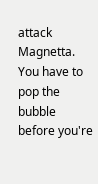attack Magnetta. You have to pop the bubble before you're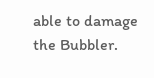able to damage the Bubbler.